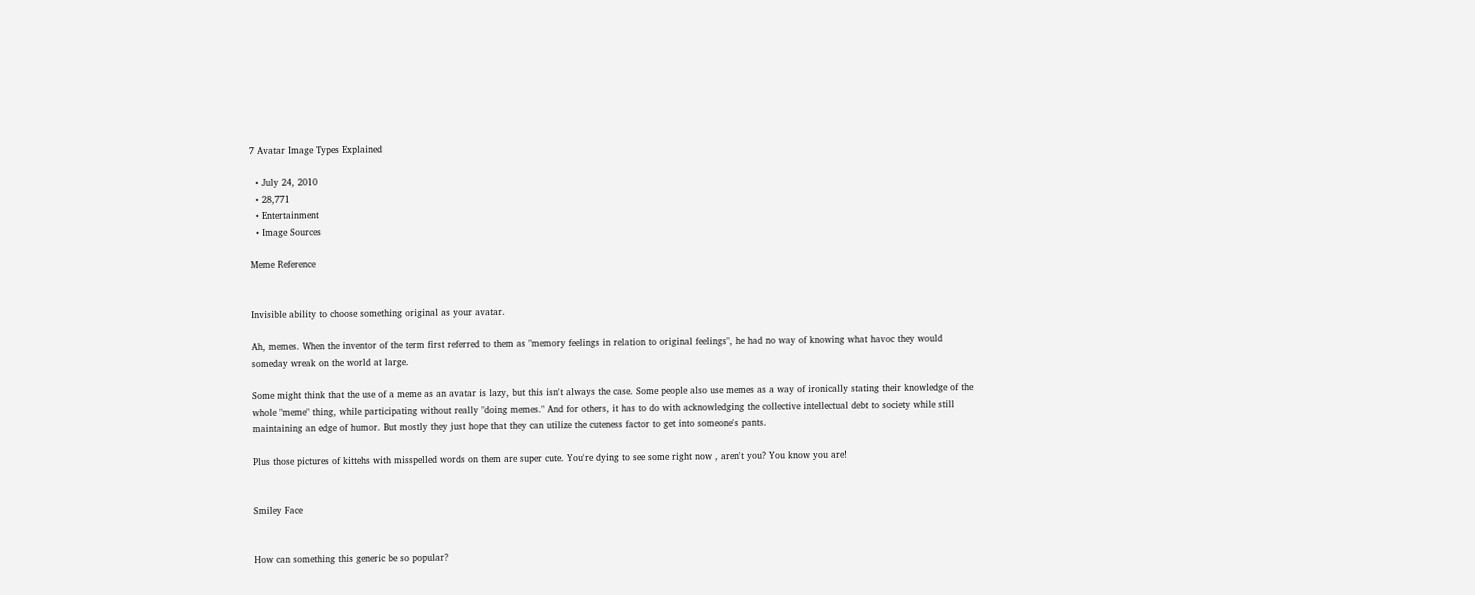7 Avatar Image Types Explained

  • July 24, 2010
  • 28,771
  • Entertainment
  • Image Sources

Meme Reference


Invisible ability to choose something original as your avatar.

Ah, memes. When the inventor of the term first referred to them as "memory feelings in relation to original feelings", he had no way of knowing what havoc they would someday wreak on the world at large.

Some might think that the use of a meme as an avatar is lazy, but this isn't always the case. Some people also use memes as a way of ironically stating their knowledge of the whole "meme" thing, while participating without really "doing memes." And for others, it has to do with acknowledging the collective intellectual debt to society while still maintaining an edge of humor. But mostly they just hope that they can utilize the cuteness factor to get into someone's pants.

Plus those pictures of kittehs with misspelled words on them are super cute. You're dying to see some right now , aren't you? You know you are!


Smiley Face


How can something this generic be so popular?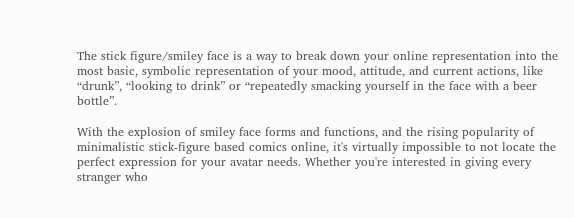The stick figure/smiley face is a way to break down your online representation into the most basic, symbolic representation of your mood, attitude, and current actions, like “drunk”, “looking to drink” or “repeatedly smacking yourself in the face with a beer bottle”.

With the explosion of smiley face forms and functions, and the rising popularity of minimalistic stick-figure based comics online, it's virtually impossible to not locate the perfect expression for your avatar needs. Whether you're interested in giving every stranger who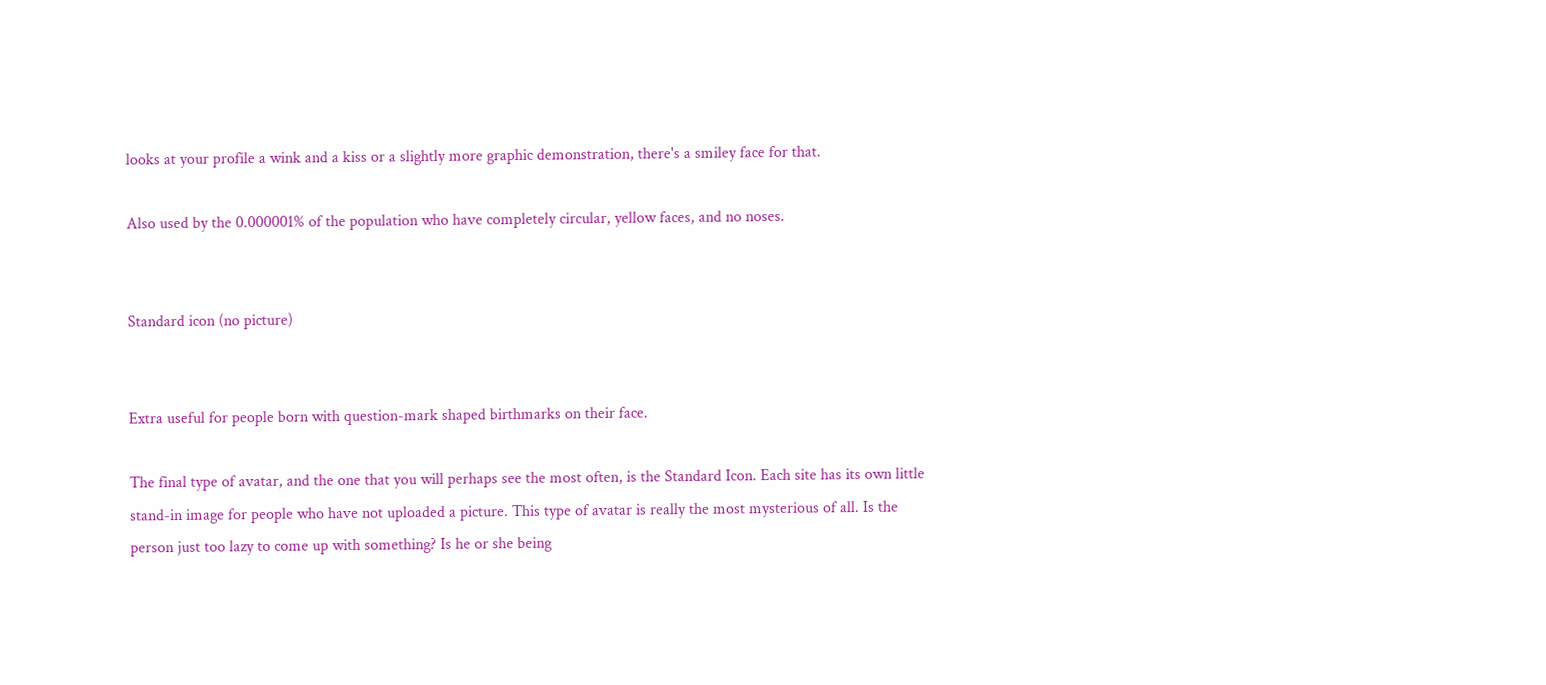looks at your profile a wink and a kiss or a slightly more graphic demonstration, there's a smiley face for that.

Also used by the 0.000001% of the population who have completely circular, yellow faces, and no noses.


Standard icon (no picture)


Extra useful for people born with question-mark shaped birthmarks on their face.

The final type of avatar, and the one that you will perhaps see the most often, is the Standard Icon. Each site has its own little stand-in image for people who have not uploaded a picture. This type of avatar is really the most mysterious of all. Is the person just too lazy to come up with something? Is he or she being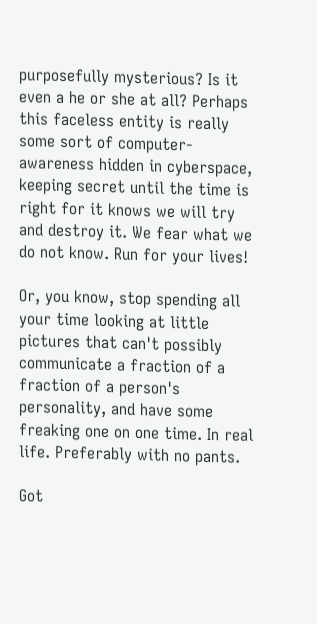purposefully mysterious? Is it even a he or she at all? Perhaps this faceless entity is really some sort of computer-awareness hidden in cyberspace, keeping secret until the time is right for it knows we will try and destroy it. We fear what we do not know. Run for your lives!

Or, you know, stop spending all your time looking at little pictures that can't possibly communicate a fraction of a fraction of a person's personality, and have some freaking one on one time. In real life. Preferably with no pants.

Got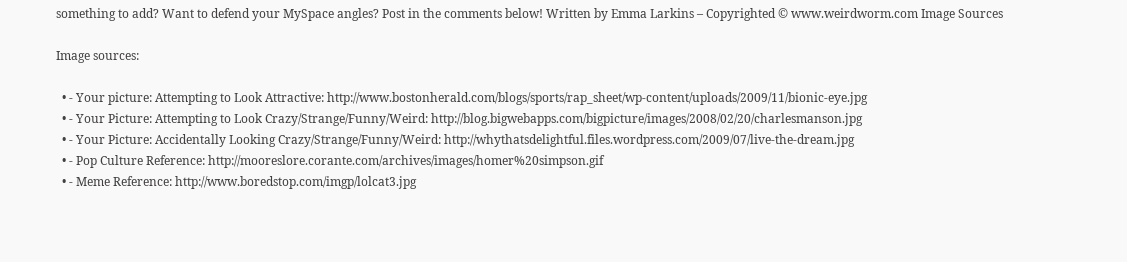something to add? Want to defend your MySpace angles? Post in the comments below! Written by Emma Larkins – Copyrighted © www.weirdworm.com Image Sources

Image sources:

  • - Your picture: Attempting to Look Attractive: http://www.bostonherald.com/blogs/sports/rap_sheet/wp-content/uploads/2009/11/bionic-eye.jpg
  • - Your Picture: Attempting to Look Crazy/Strange/Funny/Weird: http://blog.bigwebapps.com/bigpicture/images/2008/02/20/charlesmanson.jpg
  • - Your Picture: Accidentally Looking Crazy/Strange/Funny/Weird: http://whythatsdelightful.files.wordpress.com/2009/07/live-the-dream.jpg
  • - Pop Culture Reference: http://mooreslore.corante.com/archives/images/homer%20simpson.gif
  • - Meme Reference: http://www.boredstop.com/imgp/lolcat3.jpg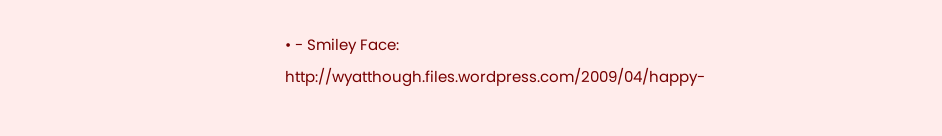• - Smiley Face: http://wyatthough.files.wordpress.com/2009/04/happy-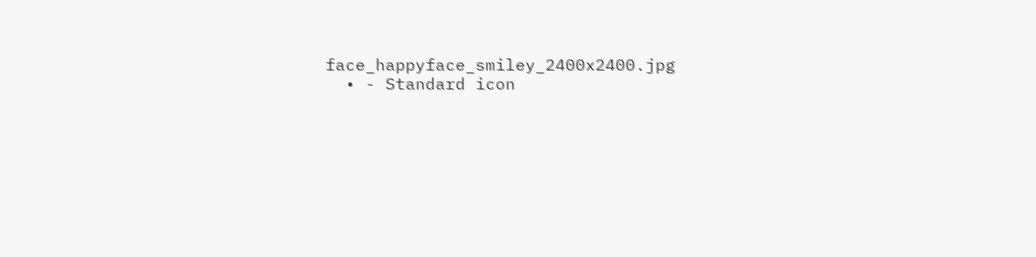face_happyface_smiley_2400x2400.jpg
  • - Standard icon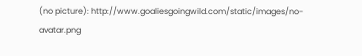(no picture): http://www.goaliesgoingwild.com/static/images/no-avatar.png